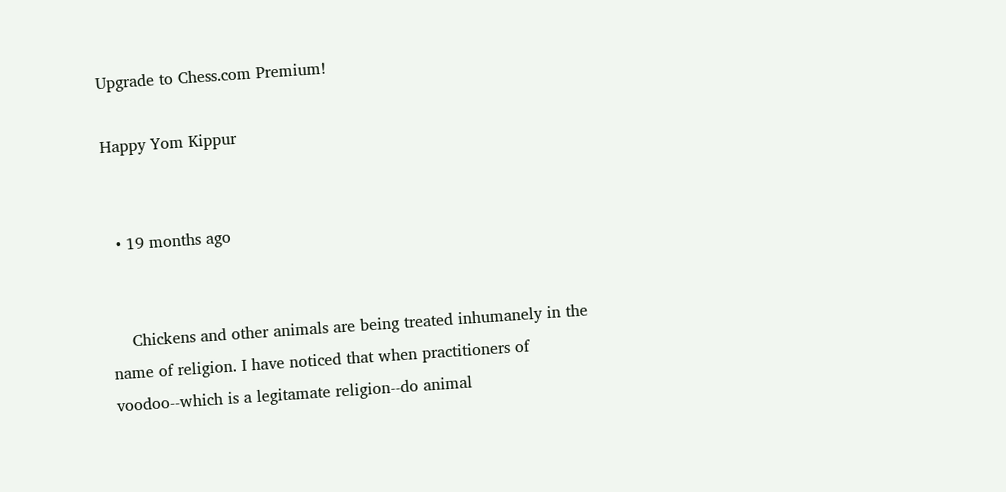Upgrade to Chess.com Premium!

Happy Yom Kippur


  • 19 months ago


    Chickens and other animals are being treated inhumanely in the name of religion. I have noticed that when practitioners of voodoo--which is a legitamate religion--do animal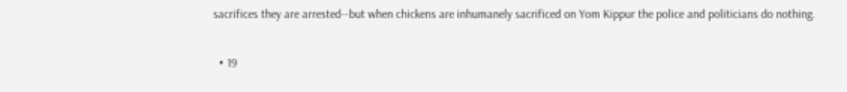sacrifices they are arrested--but when chickens are inhumanely sacrificed on Yom Kippur the police and politicians do nothing.

  • 19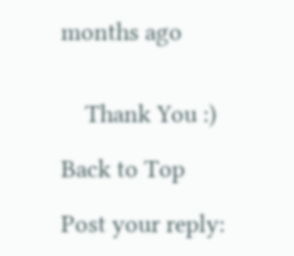months ago


    Thank You :)

Back to Top

Post your reply: